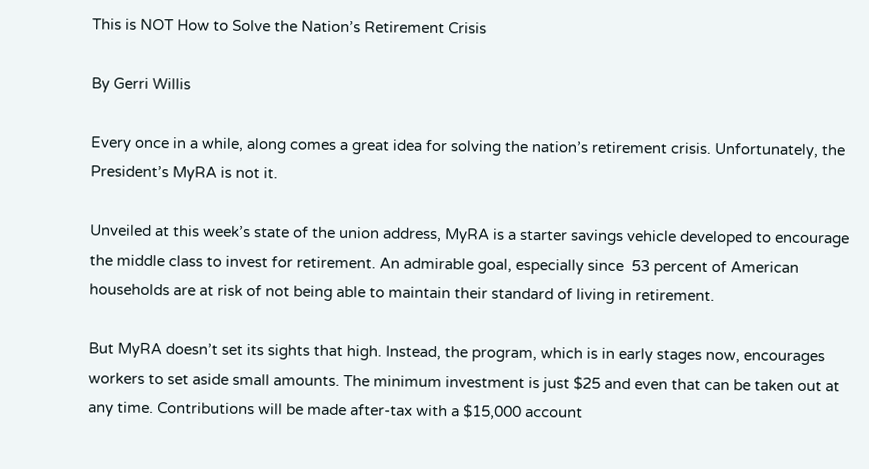This is NOT How to Solve the Nation’s Retirement Crisis

By Gerri Willis

Every once in a while, along comes a great idea for solving the nation’s retirement crisis. Unfortunately, the President’s MyRA is not it.

Unveiled at this week’s state of the union address, MyRA is a starter savings vehicle developed to encourage the middle class to invest for retirement. An admirable goal, especially since  53 percent of American households are at risk of not being able to maintain their standard of living in retirement.

But MyRA doesn’t set its sights that high. Instead, the program, which is in early stages now, encourages workers to set aside small amounts. The minimum investment is just $25 and even that can be taken out at any time. Contributions will be made after-tax with a $15,000 account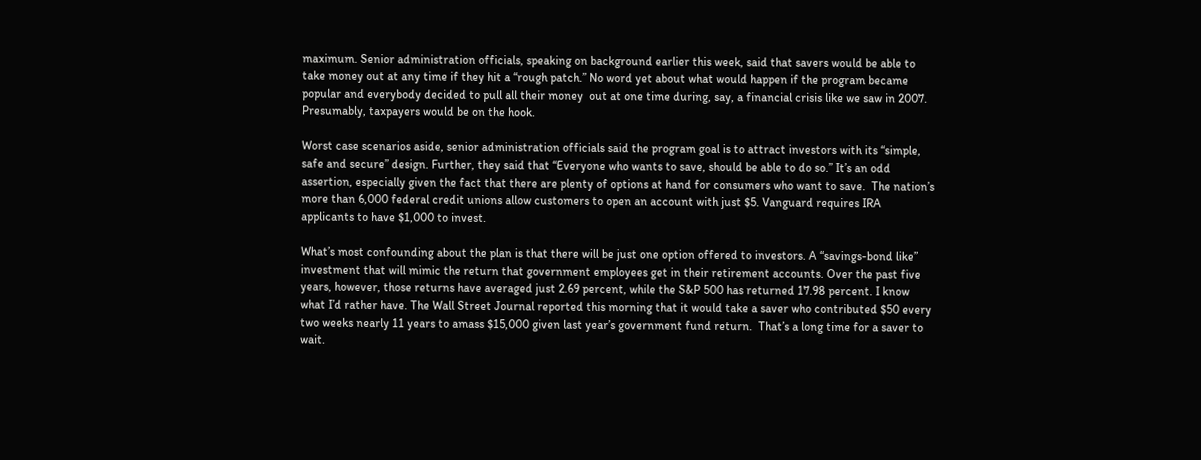maximum. Senior administration officials, speaking on background earlier this week, said that savers would be able to take money out at any time if they hit a “rough patch.” No word yet about what would happen if the program became popular and everybody decided to pull all their money  out at one time during, say, a financial crisis like we saw in 2007. Presumably, taxpayers would be on the hook.

Worst case scenarios aside, senior administration officials said the program goal is to attract investors with its “simple, safe and secure” design. Further, they said that “Everyone who wants to save, should be able to do so.” It’s an odd assertion, especially given the fact that there are plenty of options at hand for consumers who want to save.  The nation’s more than 6,000 federal credit unions allow customers to open an account with just $5. Vanguard requires IRA applicants to have $1,000 to invest.

What’s most confounding about the plan is that there will be just one option offered to investors. A “savings-bond like” investment that will mimic the return that government employees get in their retirement accounts. Over the past five years, however, those returns have averaged just 2.69 percent, while the S&P 500 has returned 17.98 percent. I know what I’d rather have. The Wall Street Journal reported this morning that it would take a saver who contributed $50 every two weeks nearly 11 years to amass $15,000 given last year’s government fund return.  That’s a long time for a saver to wait.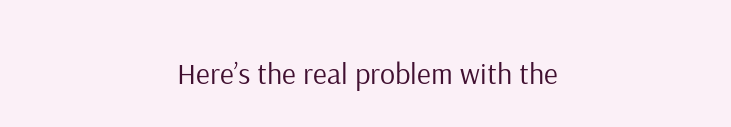Here’s the real problem with the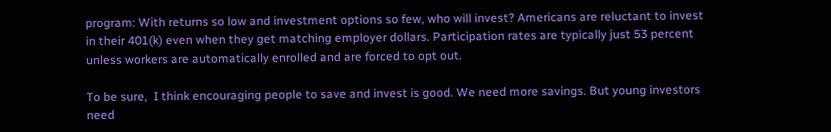program: With returns so low and investment options so few, who will invest? Americans are reluctant to invest in their 401(k) even when they get matching employer dollars. Participation rates are typically just 53 percent unless workers are automatically enrolled and are forced to opt out.

To be sure,  I think encouraging people to save and invest is good. We need more savings. But young investors need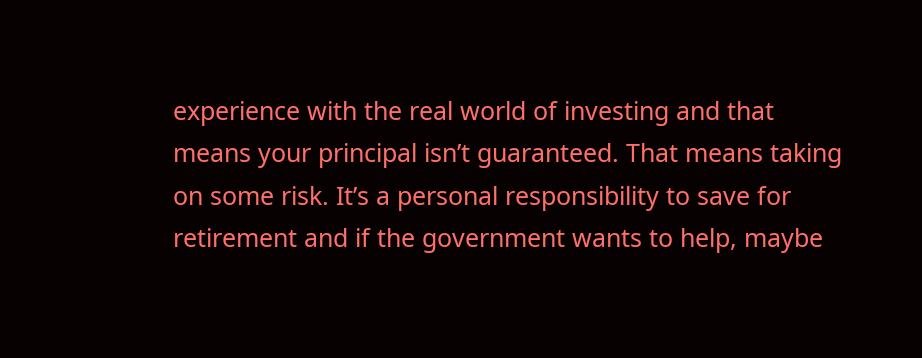experience with the real world of investing and that means your principal isn’t guaranteed. That means taking on some risk. It’s a personal responsibility to save for retirement and if the government wants to help, maybe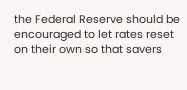the Federal Reserve should be encouraged to let rates reset on their own so that savers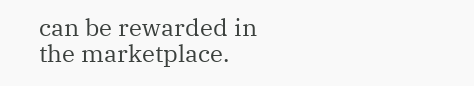can be rewarded in the marketplace.